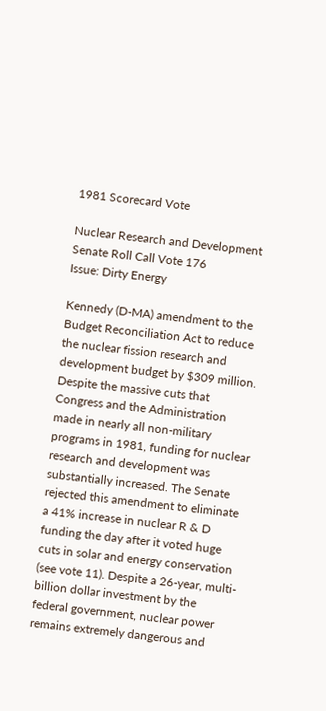1981 Scorecard Vote

Nuclear Research and Development
Senate Roll Call Vote 176
Issue: Dirty Energy

Kennedy (D-MA) amendment to the Budget Reconciliation Act to reduce the nuclear fission research and development budget by $309 million. Despite the massive cuts that Congress and the Administration made in nearly all non-military programs in 1981, funding for nuclear research and development was substantially increased. The Senate rejected this amendment to eliminate a 41% increase in nuclear R & D funding the day after it voted huge cuts in solar and energy conservation (see vote 11). Despite a 26-year, multi-billion dollar investment by the federal government, nuclear power remains extremely dangerous and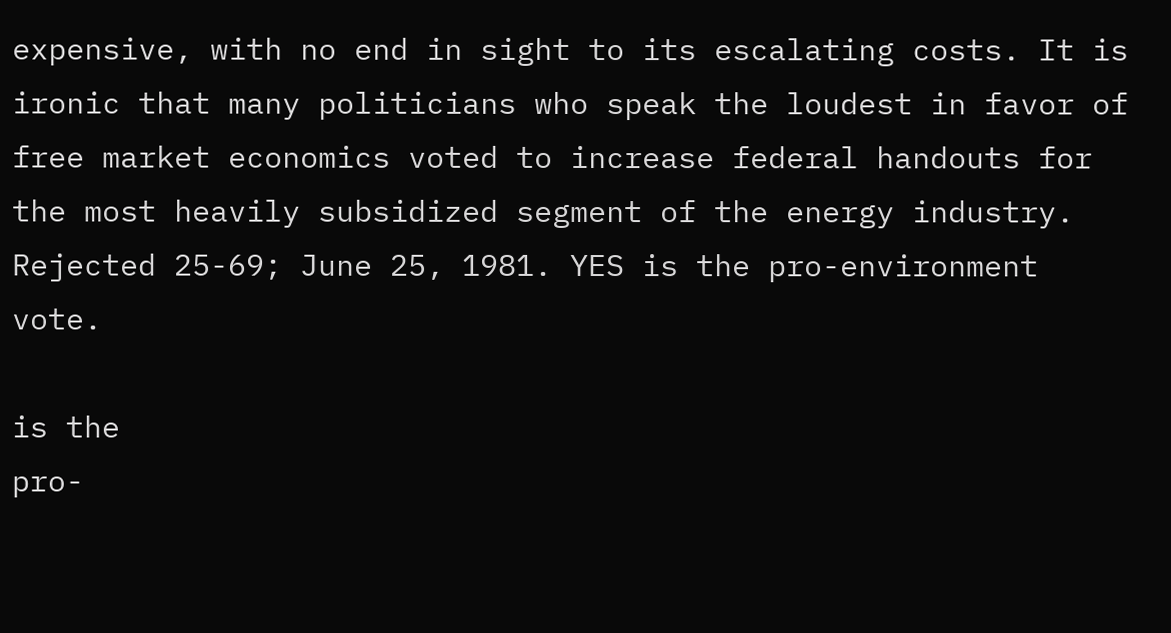expensive, with no end in sight to its escalating costs. It is ironic that many politicians who speak the loudest in favor of free market economics voted to increase federal handouts for the most heavily subsidized segment of the energy industry. Rejected 25-69; June 25, 1981. YES is the pro-environment vote.

is the
pro-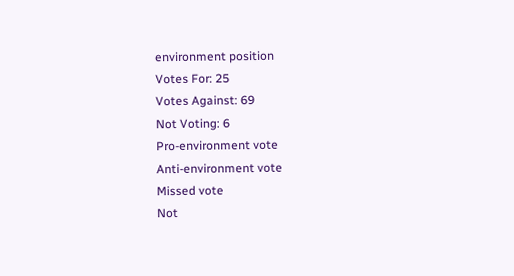environment position
Votes For: 25
Votes Against: 69
Not Voting: 6
Pro-environment vote
Anti-environment vote
Missed vote
Not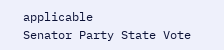applicable
Senator Party State Vote